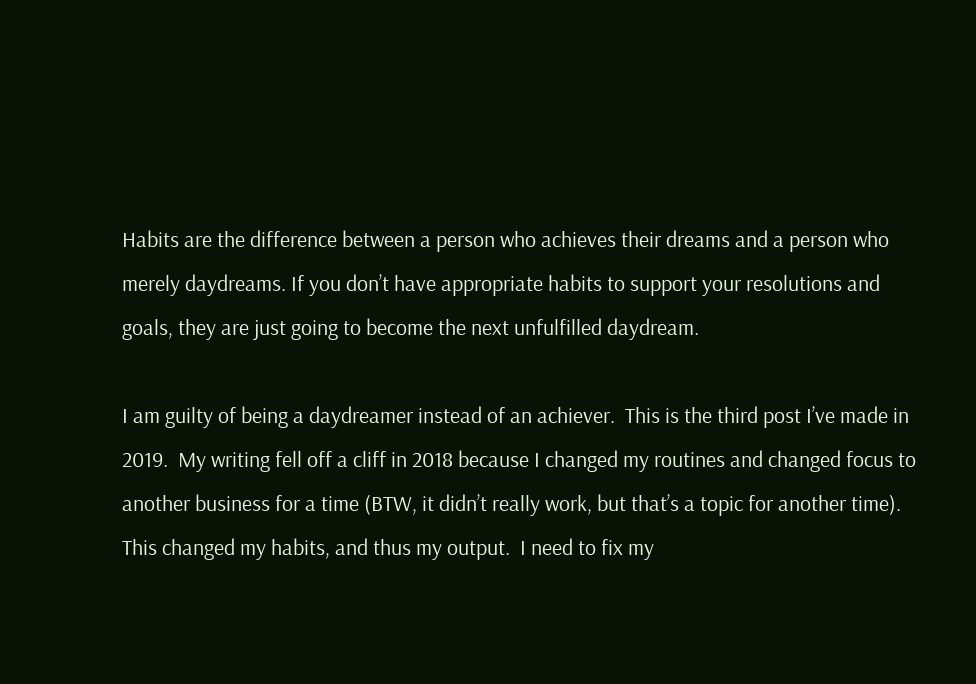Habits are the difference between a person who achieves their dreams and a person who merely daydreams. If you don’t have appropriate habits to support your resolutions and goals, they are just going to become the next unfulfilled daydream.

I am guilty of being a daydreamer instead of an achiever.  This is the third post I’ve made in 2019.  My writing fell off a cliff in 2018 because I changed my routines and changed focus to another business for a time (BTW, it didn’t really work, but that’s a topic for another time).  This changed my habits, and thus my output.  I need to fix my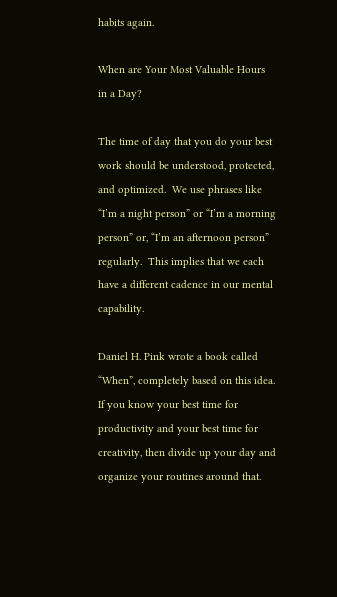habits again.

When are Your Most Valuable Hours in a Day?

The time of day that you do your best work should be understood, protected, and optimized.  We use phrases like “I’m a night person” or “I’m a morning person” or, “I’m an afternoon person” regularly.  This implies that we each have a different cadence in our mental capability.

Daniel H. Pink wrote a book called “When”, completely based on this idea.  If you know your best time for productivity and your best time for creativity, then divide up your day and organize your routines around that.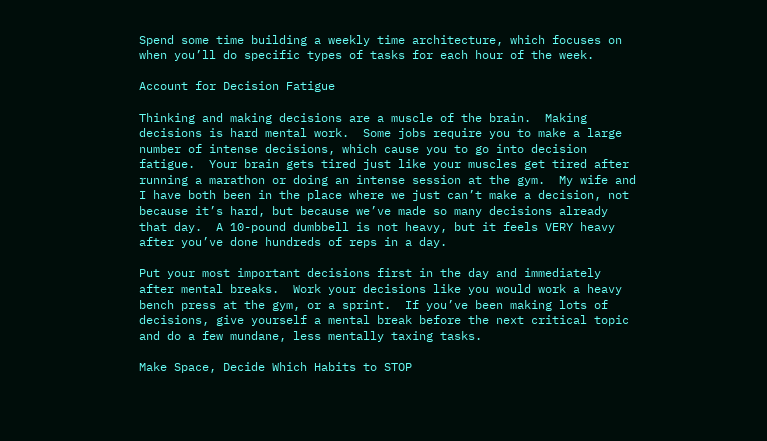Spend some time building a weekly time architecture, which focuses on when you’ll do specific types of tasks for each hour of the week.

Account for Decision Fatigue

Thinking and making decisions are a muscle of the brain.  Making decisions is hard mental work.  Some jobs require you to make a large number of intense decisions, which cause you to go into decision fatigue.  Your brain gets tired just like your muscles get tired after running a marathon or doing an intense session at the gym.  My wife and I have both been in the place where we just can’t make a decision, not because it’s hard, but because we’ve made so many decisions already that day.  A 10-pound dumbbell is not heavy, but it feels VERY heavy after you’ve done hundreds of reps in a day.

Put your most important decisions first in the day and immediately after mental breaks.  Work your decisions like you would work a heavy bench press at the gym, or a sprint.  If you’ve been making lots of decisions, give yourself a mental break before the next critical topic and do a few mundane, less mentally taxing tasks.

Make Space, Decide Which Habits to STOP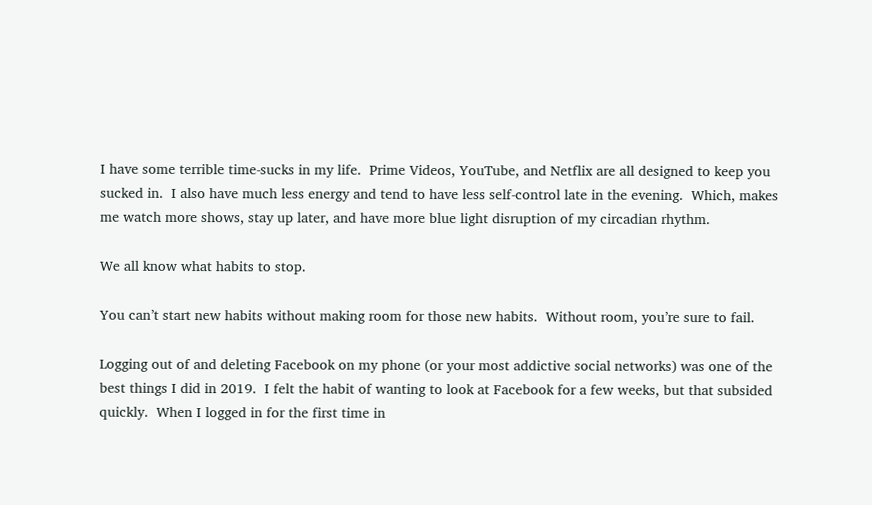I have some terrible time-sucks in my life.  Prime Videos, YouTube, and Netflix are all designed to keep you sucked in.  I also have much less energy and tend to have less self-control late in the evening.  Which, makes me watch more shows, stay up later, and have more blue light disruption of my circadian rhythm.

We all know what habits to stop.

You can’t start new habits without making room for those new habits.  Without room, you’re sure to fail.

Logging out of and deleting Facebook on my phone (or your most addictive social networks) was one of the best things I did in 2019.  I felt the habit of wanting to look at Facebook for a few weeks, but that subsided quickly.  When I logged in for the first time in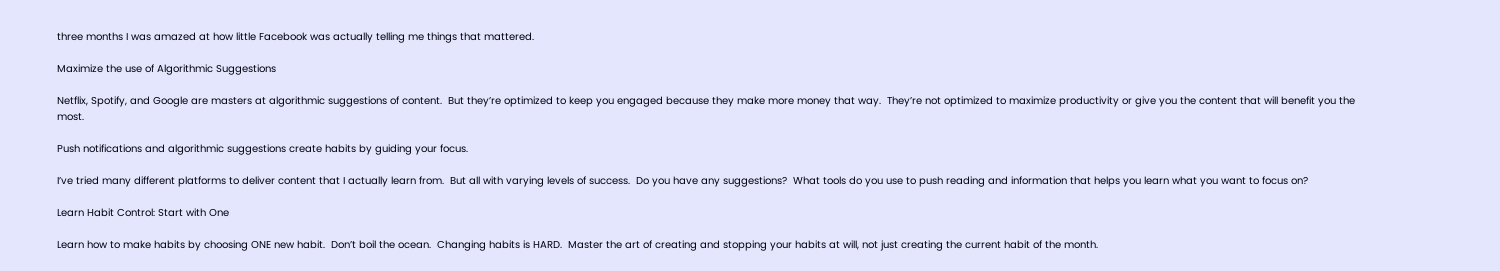three months I was amazed at how little Facebook was actually telling me things that mattered.

Maximize the use of Algorithmic Suggestions

Netflix, Spotify, and Google are masters at algorithmic suggestions of content.  But they’re optimized to keep you engaged because they make more money that way.  They’re not optimized to maximize productivity or give you the content that will benefit you the most.

Push notifications and algorithmic suggestions create habits by guiding your focus.

I’ve tried many different platforms to deliver content that I actually learn from.  But all with varying levels of success.  Do you have any suggestions?  What tools do you use to push reading and information that helps you learn what you want to focus on?

Learn Habit Control: Start with One

Learn how to make habits by choosing ONE new habit.  Don’t boil the ocean.  Changing habits is HARD.  Master the art of creating and stopping your habits at will, not just creating the current habit of the month.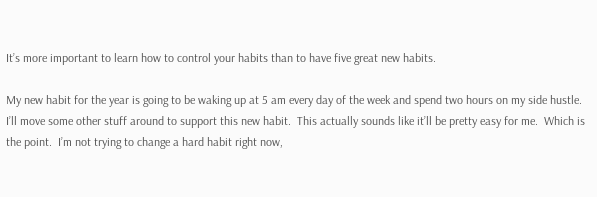It’s more important to learn how to control your habits than to have five great new habits.

My new habit for the year is going to be waking up at 5 am every day of the week and spend two hours on my side hustle.  I’ll move some other stuff around to support this new habit.  This actually sounds like it’ll be pretty easy for me.  Which is the point.  I’m not trying to change a hard habit right now,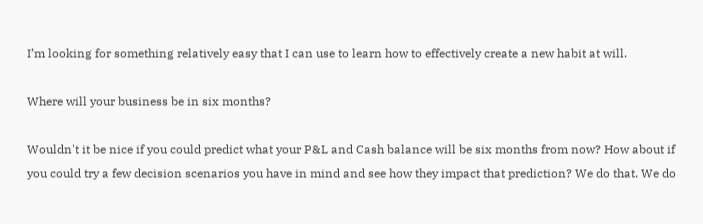I’m looking for something relatively easy that I can use to learn how to effectively create a new habit at will.

Where will your business be in six months?

Wouldn't it be nice if you could predict what your P&L and Cash balance will be six months from now? How about if you could try a few decision scenarios you have in mind and see how they impact that prediction? We do that. We do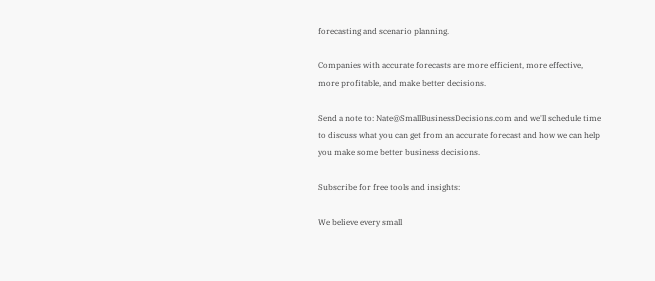forecasting and scenario planning.

Companies with accurate forecasts are more efficient, more effective,
more profitable, and make better decisions.

Send a note to: Nate@SmallBusinessDecisions.com and we'll schedule time to discuss what you can get from an accurate forecast and how we can help you make some better business decisions.

Subscribe for free tools and insights:

We believe every small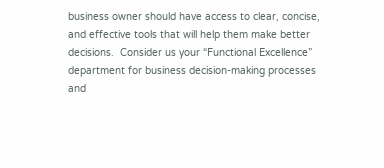business owner should have access to clear, concise, and effective tools that will help them make better decisions.  Consider us your “Functional Excellence” department for business decision-making processes and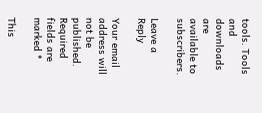tools. Tools and downloads are available to subscribers.

Leave a Reply

Your email address will not be published. Required fields are marked *

This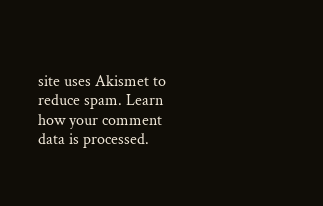site uses Akismet to reduce spam. Learn how your comment data is processed.